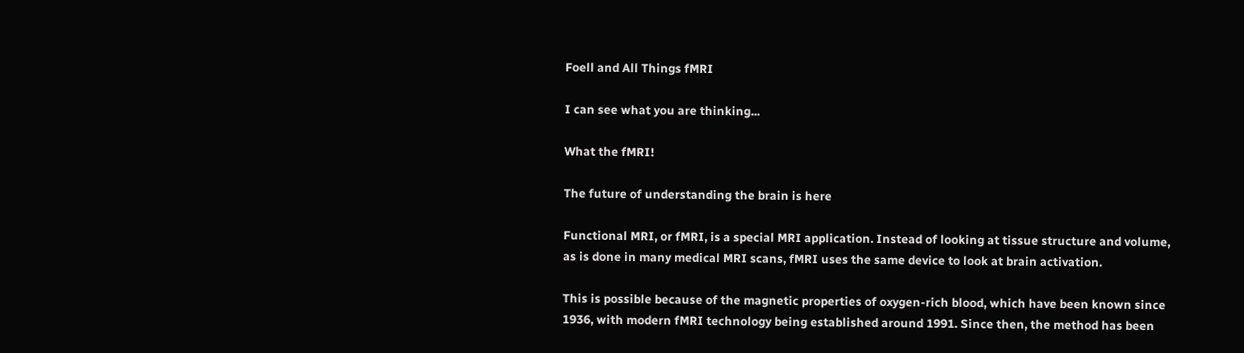Foell and All Things fMRI

I can see what you are thinking...

What the fMRI!

The future of understanding the brain is here

Functional MRI, or fMRI, is a special MRI application. Instead of looking at tissue structure and volume, as is done in many medical MRI scans, fMRI uses the same device to look at brain activation.

This is possible because of the magnetic properties of oxygen-rich blood, which have been known since 1936, with modern fMRI technology being established around 1991. Since then, the method has been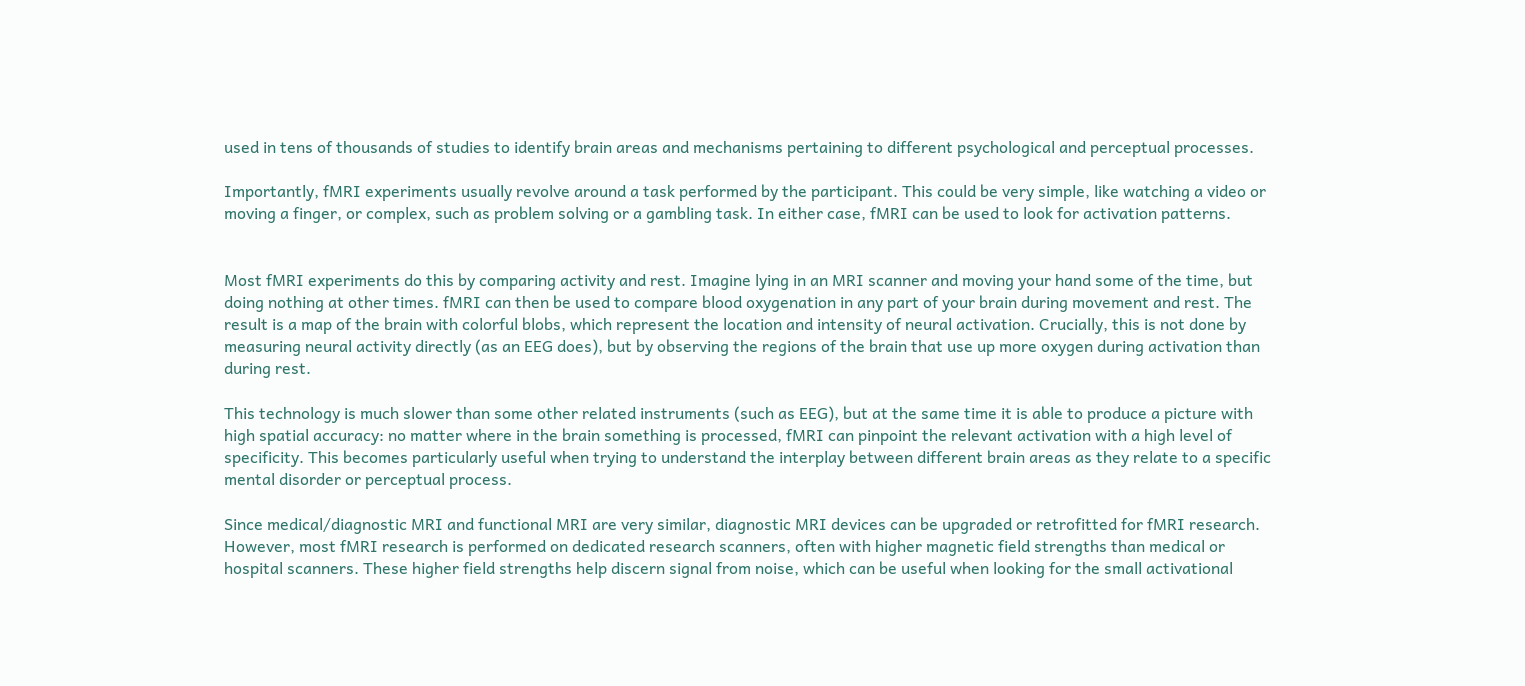used in tens of thousands of studies to identify brain areas and mechanisms pertaining to different psychological and perceptual processes.

Importantly, fMRI experiments usually revolve around a task performed by the participant. This could be very simple, like watching a video or moving a finger, or complex, such as problem solving or a gambling task. In either case, fMRI can be used to look for activation patterns.


Most fMRI experiments do this by comparing activity and rest. Imagine lying in an MRI scanner and moving your hand some of the time, but doing nothing at other times. fMRI can then be used to compare blood oxygenation in any part of your brain during movement and rest. The result is a map of the brain with colorful blobs, which represent the location and intensity of neural activation. Crucially, this is not done by measuring neural activity directly (as an EEG does), but by observing the regions of the brain that use up more oxygen during activation than during rest.

This technology is much slower than some other related instruments (such as EEG), but at the same time it is able to produce a picture with high spatial accuracy: no matter where in the brain something is processed, fMRI can pinpoint the relevant activation with a high level of specificity. This becomes particularly useful when trying to understand the interplay between different brain areas as they relate to a specific mental disorder or perceptual process.

Since medical/diagnostic MRI and functional MRI are very similar, diagnostic MRI devices can be upgraded or retrofitted for fMRI research. However, most fMRI research is performed on dedicated research scanners, often with higher magnetic field strengths than medical or hospital scanners. These higher field strengths help discern signal from noise, which can be useful when looking for the small activational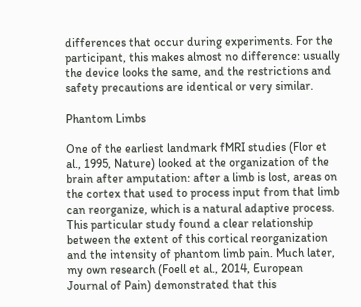differences that occur during experiments. For the participant, this makes almost no difference: usually the device looks the same, and the restrictions and safety precautions are identical or very similar.

Phantom Limbs

One of the earliest landmark fMRI studies (Flor et al., 1995, Nature) looked at the organization of the brain after amputation: after a limb is lost, areas on the cortex that used to process input from that limb can reorganize, which is a natural adaptive process. This particular study found a clear relationship between the extent of this cortical reorganization and the intensity of phantom limb pain. Much later, my own research (Foell et al., 2014, European Journal of Pain) demonstrated that this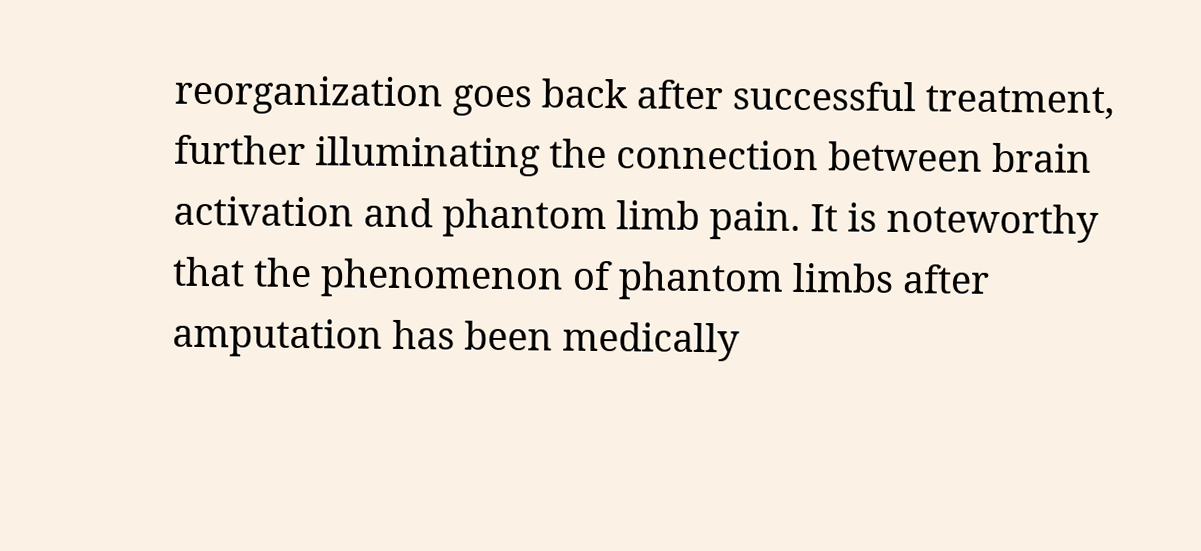reorganization goes back after successful treatment, further illuminating the connection between brain activation and phantom limb pain. It is noteworthy that the phenomenon of phantom limbs after amputation has been medically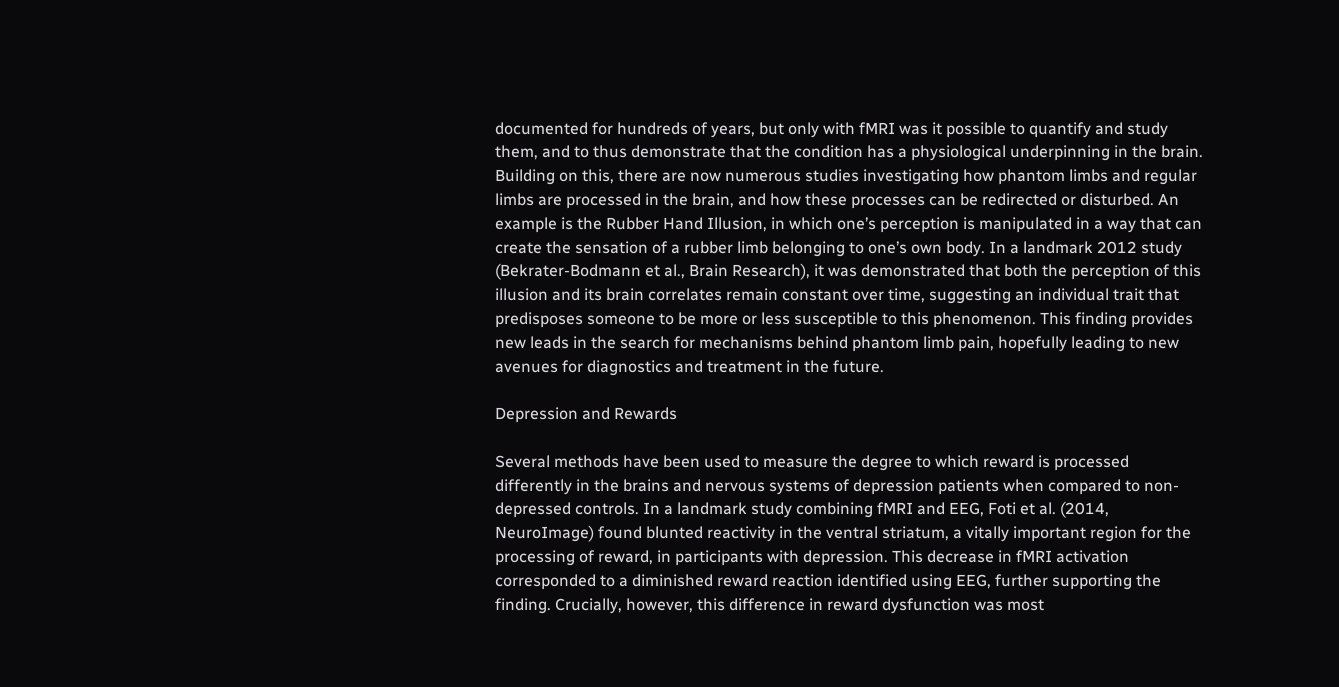documented for hundreds of years, but only with fMRI was it possible to quantify and study them, and to thus demonstrate that the condition has a physiological underpinning in the brain.
Building on this, there are now numerous studies investigating how phantom limbs and regular limbs are processed in the brain, and how these processes can be redirected or disturbed. An example is the Rubber Hand Illusion, in which one’s perception is manipulated in a way that can create the sensation of a rubber limb belonging to one’s own body. In a landmark 2012 study (Bekrater-Bodmann et al., Brain Research), it was demonstrated that both the perception of this illusion and its brain correlates remain constant over time, suggesting an individual trait that predisposes someone to be more or less susceptible to this phenomenon. This finding provides new leads in the search for mechanisms behind phantom limb pain, hopefully leading to new avenues for diagnostics and treatment in the future.

Depression and Rewards

Several methods have been used to measure the degree to which reward is processed differently in the brains and nervous systems of depression patients when compared to non-depressed controls. In a landmark study combining fMRI and EEG, Foti et al. (2014, NeuroImage) found blunted reactivity in the ventral striatum, a vitally important region for the processing of reward, in participants with depression. This decrease in fMRI activation corresponded to a diminished reward reaction identified using EEG, further supporting the finding. Crucially, however, this difference in reward dysfunction was most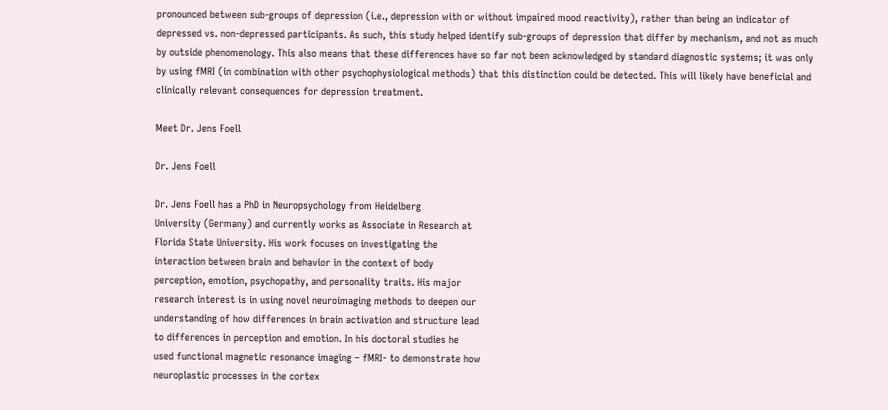pronounced between sub-groups of depression (i.e., depression with or without impaired mood reactivity), rather than being an indicator of depressed vs. non-depressed participants. As such, this study helped identify sub-groups of depression that differ by mechanism, and not as much by outside phenomenology. This also means that these differences have so far not been acknowledged by standard diagnostic systems; it was only by using fMRI (in combination with other psychophysiological methods) that this distinction could be detected. This will likely have beneficial and clinically relevant consequences for depression treatment.

Meet Dr. Jens Foell

Dr. Jens Foell

Dr. Jens Foell has a PhD in Neuropsychology from Heidelberg
University (Germany) and currently works as Associate in Research at
Florida State University. His work focuses on investigating the
interaction between brain and behavior in the context of body
perception, emotion, psychopathy, and personality traits. His major
research interest is in using novel neuroimaging methods to deepen our
understanding of how differences in brain activation and structure lead
to differences in perception and emotion. In his doctoral studies he
used functional magnetic resonance imaging – fMRI- to demonstrate how
neuroplastic processes in the cortex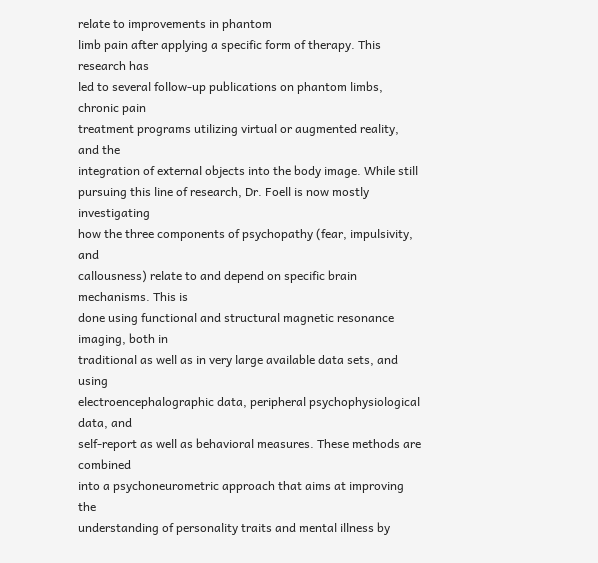relate to improvements in phantom
limb pain after applying a specific form of therapy. This research has
led to several follow-up publications on phantom limbs, chronic pain
treatment programs utilizing virtual or augmented reality, and the
integration of external objects into the body image. While still
pursuing this line of research, Dr. Foell is now mostly investigating
how the three components of psychopathy (fear, impulsivity, and
callousness) relate to and depend on specific brain mechanisms. This is
done using functional and structural magnetic resonance imaging, both in
traditional as well as in very large available data sets, and using
electroencephalographic data, peripheral psychophysiological data, and
self-report as well as behavioral measures. These methods are combined
into a psychoneurometric approach that aims at improving the
understanding of personality traits and mental illness by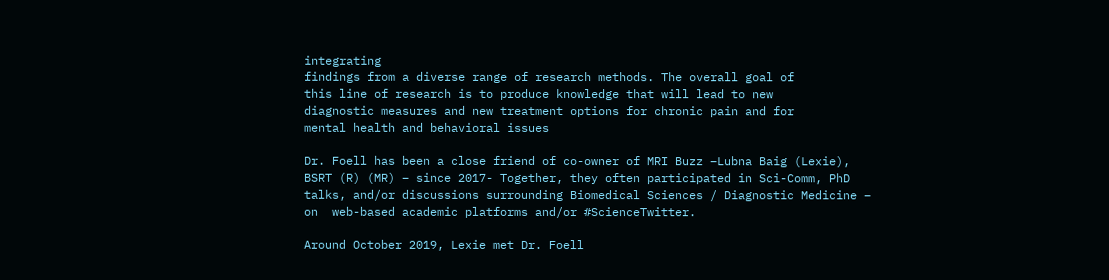integrating
findings from a diverse range of research methods. The overall goal of
this line of research is to produce knowledge that will lead to new
diagnostic measures and new treatment options for chronic pain and for
mental health and behavioral issues

Dr. Foell has been a close friend of co-owner of MRI Buzz –Lubna Baig (Lexie), BSRT (R) (MR) – since 2017- Together, they often participated in Sci-Comm, PhD talks, and/or discussions surrounding Biomedical Sciences / Diagnostic Medicine – on  web-based academic platforms and/or #ScienceTwitter.

Around October 2019, Lexie met Dr. Foell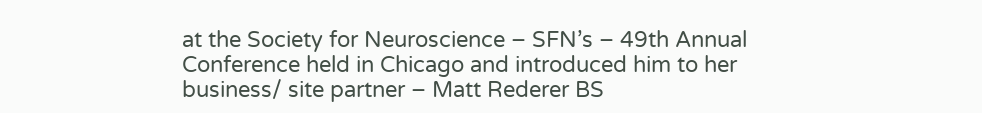at the Society for Neuroscience – SFN’s – 49th Annual Conference held in Chicago and introduced him to her business/ site partner – Matt Rederer BS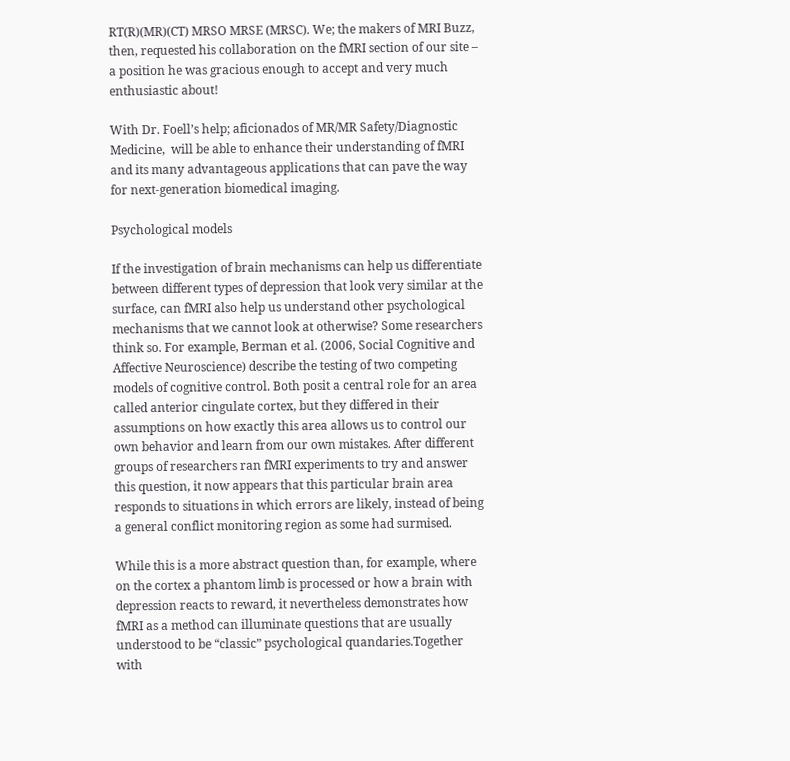RT(R)(MR)(CT) MRSO MRSE (MRSC). We; the makers of MRI Buzz, then, requested his collaboration on the fMRI section of our site – a position he was gracious enough to accept and very much enthusiastic about!

With Dr. Foell’s help; aficionados of MR/MR Safety/Diagnostic Medicine,  will be able to enhance their understanding of fMRI and its many advantageous applications that can pave the way for next-generation biomedical imaging.

Psychological models

If the investigation of brain mechanisms can help us differentiate between different types of depression that look very similar at the surface, can fMRI also help us understand other psychological mechanisms that we cannot look at otherwise? Some researchers think so. For example, Berman et al. (2006, Social Cognitive and Affective Neuroscience) describe the testing of two competing models of cognitive control. Both posit a central role for an area called anterior cingulate cortex, but they differed in their assumptions on how exactly this area allows us to control our own behavior and learn from our own mistakes. After different groups of researchers ran fMRI experiments to try and answer this question, it now appears that this particular brain area responds to situations in which errors are likely, instead of being a general conflict monitoring region as some had surmised.

While this is a more abstract question than, for example, where on the cortex a phantom limb is processed or how a brain with depression reacts to reward, it nevertheless demonstrates how fMRI as a method can illuminate questions that are usually understood to be “classic” psychological quandaries.Together with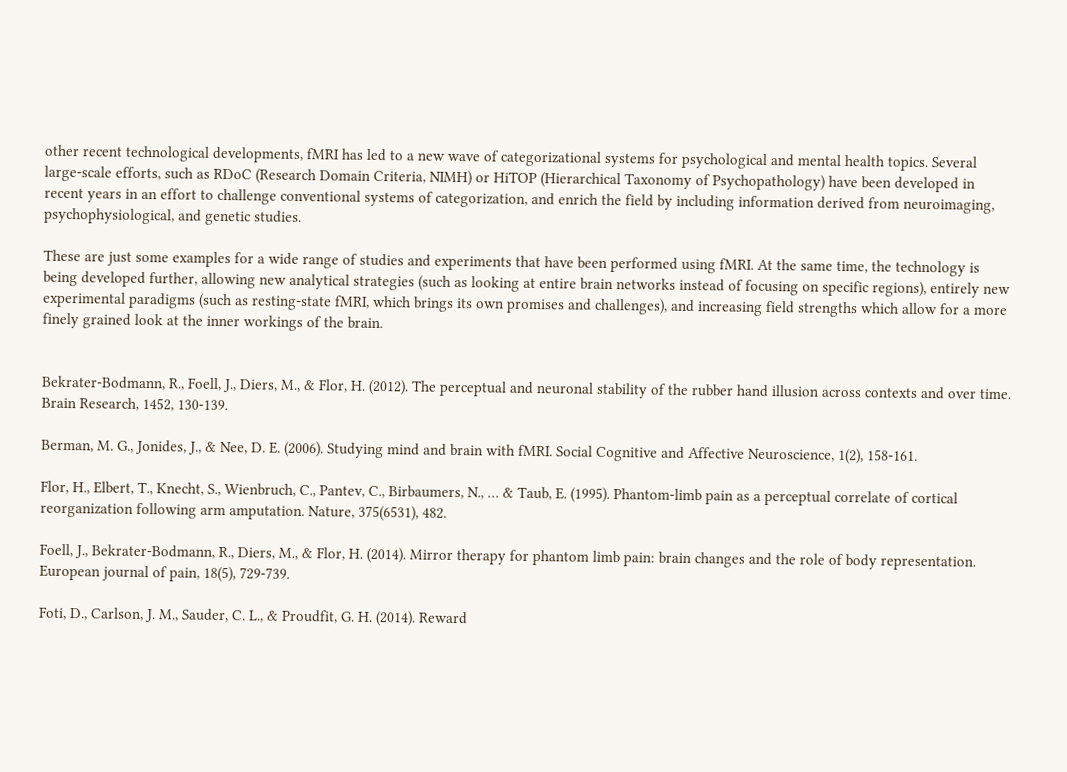other recent technological developments, fMRI has led to a new wave of categorizational systems for psychological and mental health topics. Several large-scale efforts, such as RDoC (Research Domain Criteria, NIMH) or HiTOP (Hierarchical Taxonomy of Psychopathology) have been developed in recent years in an effort to challenge conventional systems of categorization, and enrich the field by including information derived from neuroimaging, psychophysiological, and genetic studies.

These are just some examples for a wide range of studies and experiments that have been performed using fMRI. At the same time, the technology is being developed further, allowing new analytical strategies (such as looking at entire brain networks instead of focusing on specific regions), entirely new experimental paradigms (such as resting-state fMRI, which brings its own promises and challenges), and increasing field strengths which allow for a more finely grained look at the inner workings of the brain.


Bekrater-Bodmann, R., Foell, J., Diers, M., & Flor, H. (2012). The perceptual and neuronal stability of the rubber hand illusion across contexts and over time. Brain Research, 1452, 130-139.

Berman, M. G., Jonides, J., & Nee, D. E. (2006). Studying mind and brain with fMRI. Social Cognitive and Affective Neuroscience, 1(2), 158-161.

Flor, H., Elbert, T., Knecht, S., Wienbruch, C., Pantev, C., Birbaumers, N., … & Taub, E. (1995). Phantom-limb pain as a perceptual correlate of cortical reorganization following arm amputation. Nature, 375(6531), 482.

Foell, J., Bekrater‐Bodmann, R., Diers, M., & Flor, H. (2014). Mirror therapy for phantom limb pain: brain changes and the role of body representation. European journal of pain, 18(5), 729-739.

Foti, D., Carlson, J. M., Sauder, C. L., & Proudfit, G. H. (2014). Reward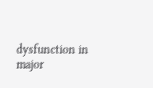dysfunction in major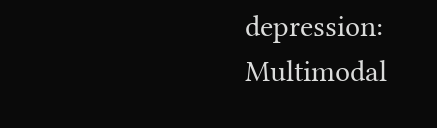depression: Multimodal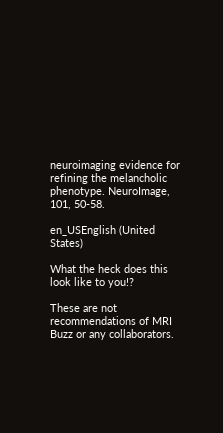neuroimaging evidence for refining the melancholic phenotype. NeuroImage, 101, 50-58.

en_USEnglish (United States)

What the heck does this look like to you!?

These are not recommendations of MRI Buzz or any collaborators.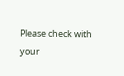Please check with your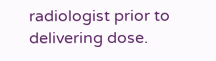radiologist prior to delivering dose.